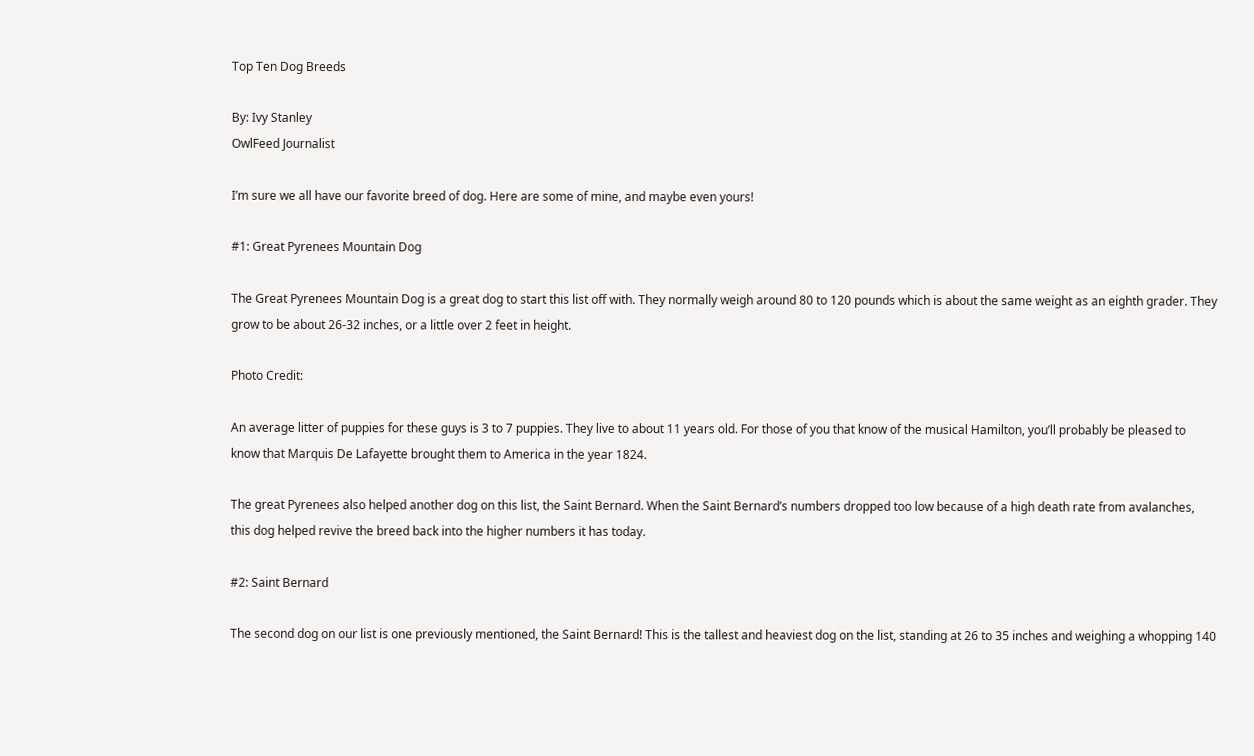Top Ten Dog Breeds

By: Ivy Stanley
OwlFeed Journalist

I’m sure we all have our favorite breed of dog. Here are some of mine, and maybe even yours!

#1: Great Pyrenees Mountain Dog

The Great Pyrenees Mountain Dog is a great dog to start this list off with. They normally weigh around 80 to 120 pounds which is about the same weight as an eighth grader. They grow to be about 26-32 inches, or a little over 2 feet in height.

Photo Credit:

An average litter of puppies for these guys is 3 to 7 puppies. They live to about 11 years old. For those of you that know of the musical Hamilton, you’ll probably be pleased to know that Marquis De Lafayette brought them to America in the year 1824.

The great Pyrenees also helped another dog on this list, the Saint Bernard. When the Saint Bernard’s numbers dropped too low because of a high death rate from avalanches, this dog helped revive the breed back into the higher numbers it has today.

#2: Saint Bernard

The second dog on our list is one previously mentioned, the Saint Bernard! This is the tallest and heaviest dog on the list, standing at 26 to 35 inches and weighing a whopping 140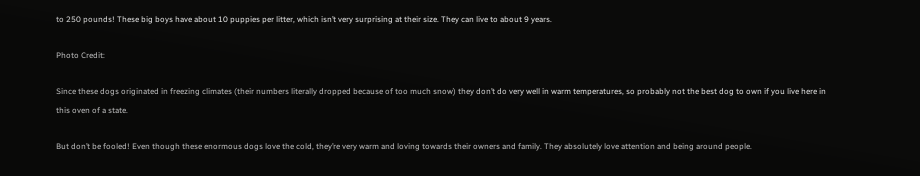to 250 pounds! These big boys have about 10 puppies per litter, which isn’t very surprising at their size. They can live to about 9 years.

Photo Credit:

Since these dogs originated in freezing climates (their numbers literally dropped because of too much snow) they don’t do very well in warm temperatures, so probably not the best dog to own if you live here in this oven of a state.

But don’t be fooled! Even though these enormous dogs love the cold, they’re very warm and loving towards their owners and family. They absolutely love attention and being around people.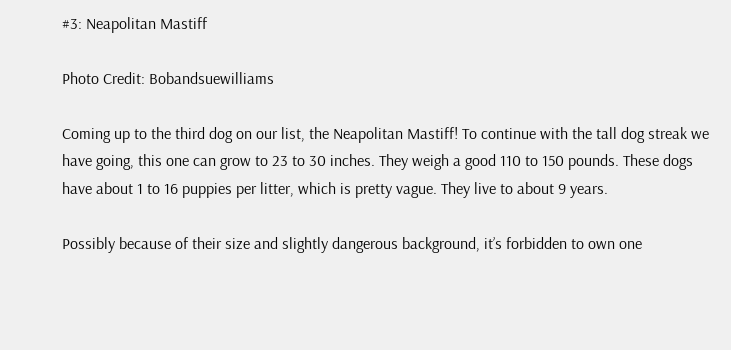#3: Neapolitan Mastiff

Photo Credit: Bobandsuewilliams

Coming up to the third dog on our list, the Neapolitan Mastiff! To continue with the tall dog streak we have going, this one can grow to 23 to 30 inches. They weigh a good 110 to 150 pounds. These dogs have about 1 to 16 puppies per litter, which is pretty vague. They live to about 9 years.

Possibly because of their size and slightly dangerous background, it’s forbidden to own one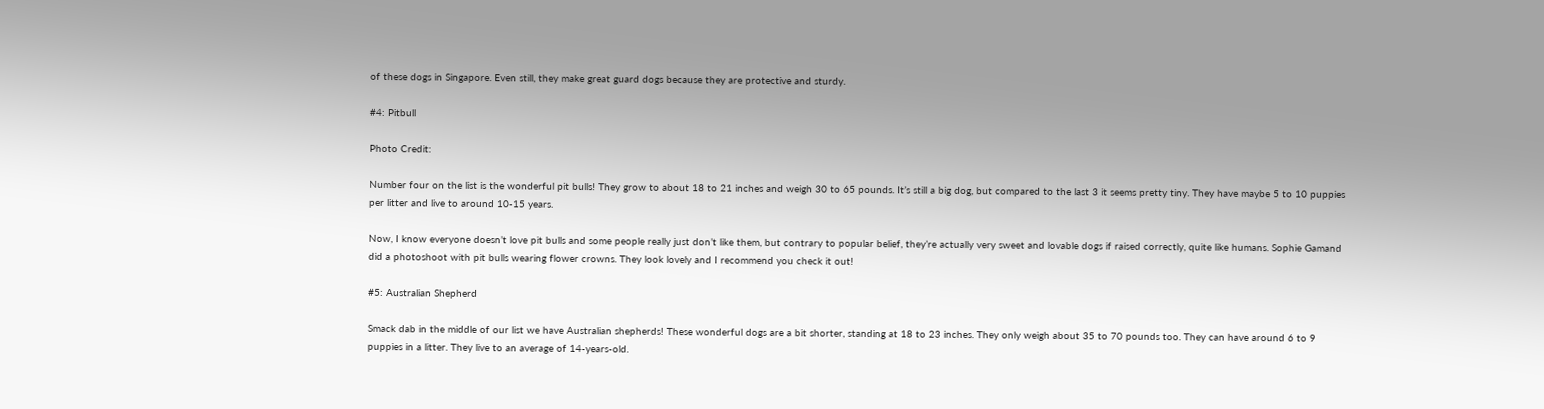of these dogs in Singapore. Even still, they make great guard dogs because they are protective and sturdy.

#4: Pitbull

Photo Credit:

Number four on the list is the wonderful pit bulls! They grow to about 18 to 21 inches and weigh 30 to 65 pounds. It’s still a big dog, but compared to the last 3 it seems pretty tiny. They have maybe 5 to 10 puppies per litter and live to around 10-15 years.

Now, I know everyone doesn’t love pit bulls and some people really just don’t like them, but contrary to popular belief, they’re actually very sweet and lovable dogs if raised correctly, quite like humans. Sophie Gamand did a photoshoot with pit bulls wearing flower crowns. They look lovely and I recommend you check it out!

#5: Australian Shepherd

Smack dab in the middle of our list we have Australian shepherds! These wonderful dogs are a bit shorter, standing at 18 to 23 inches. They only weigh about 35 to 70 pounds too. They can have around 6 to 9 puppies in a litter. They live to an average of 14-years-old.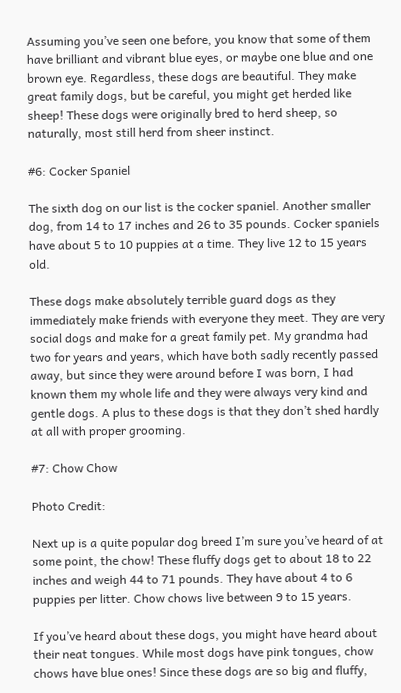Assuming you’ve seen one before, you know that some of them have brilliant and vibrant blue eyes, or maybe one blue and one brown eye. Regardless, these dogs are beautiful. They make great family dogs, but be careful, you might get herded like sheep! These dogs were originally bred to herd sheep, so naturally, most still herd from sheer instinct.

#6: Cocker Spaniel

The sixth dog on our list is the cocker spaniel. Another smaller dog, from 14 to 17 inches and 26 to 35 pounds. Cocker spaniels have about 5 to 10 puppies at a time. They live 12 to 15 years old.

These dogs make absolutely terrible guard dogs as they immediately make friends with everyone they meet. They are very social dogs and make for a great family pet. My grandma had two for years and years, which have both sadly recently passed away, but since they were around before I was born, I had known them my whole life and they were always very kind and gentle dogs. A plus to these dogs is that they don’t shed hardly at all with proper grooming.

#7: Chow Chow

Photo Credit:

Next up is a quite popular dog breed I’m sure you’ve heard of at some point, the chow! These fluffy dogs get to about 18 to 22 inches and weigh 44 to 71 pounds. They have about 4 to 6 puppies per litter. Chow chows live between 9 to 15 years.

If you’ve heard about these dogs, you might have heard about their neat tongues. While most dogs have pink tongues, chow chows have blue ones! Since these dogs are so big and fluffy,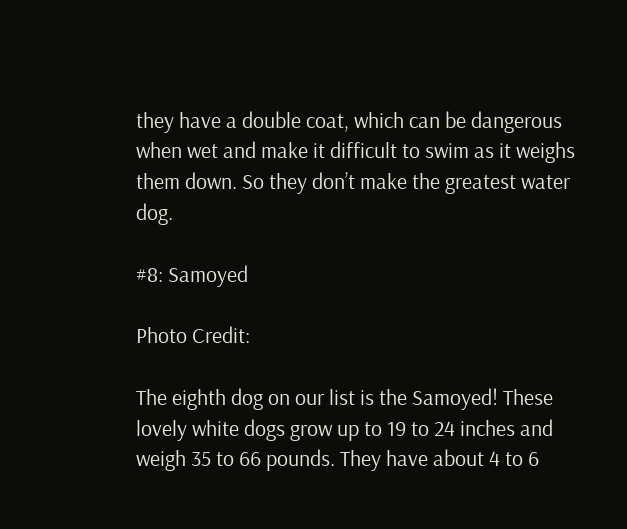they have a double coat, which can be dangerous when wet and make it difficult to swim as it weighs them down. So they don’t make the greatest water dog.

#8: Samoyed

Photo Credit:

The eighth dog on our list is the Samoyed! These lovely white dogs grow up to 19 to 24 inches and weigh 35 to 66 pounds. They have about 4 to 6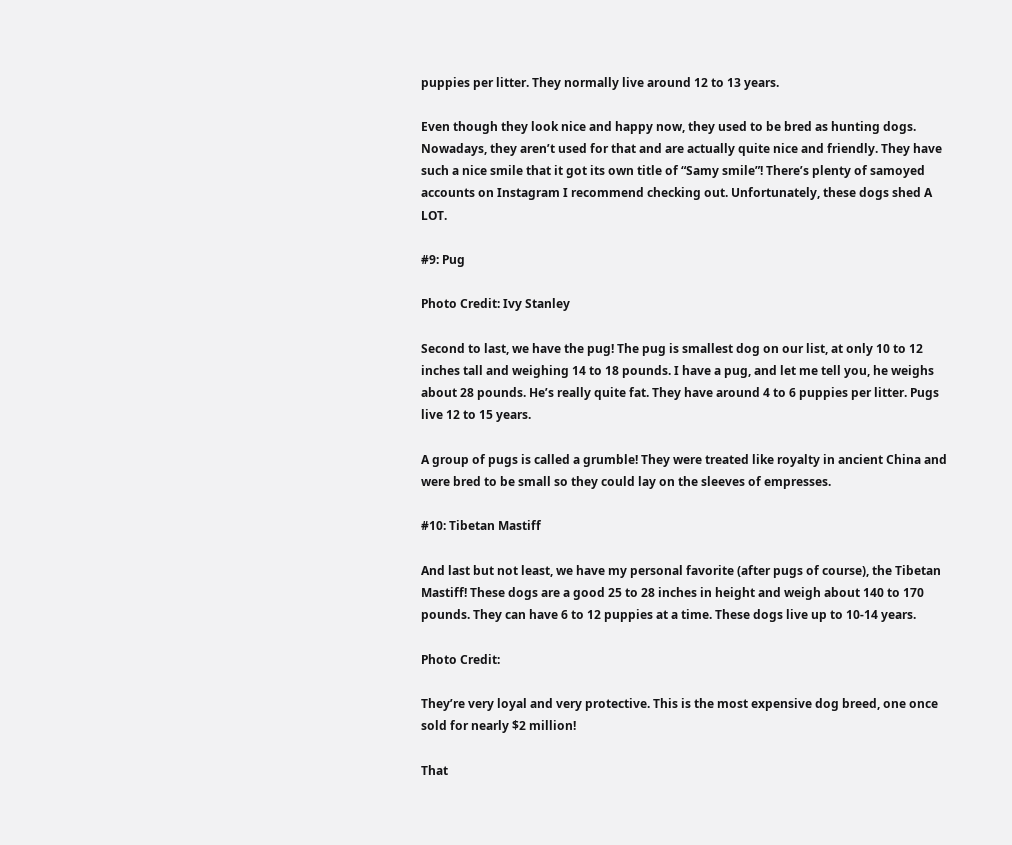puppies per litter. They normally live around 12 to 13 years.

Even though they look nice and happy now, they used to be bred as hunting dogs. Nowadays, they aren’t used for that and are actually quite nice and friendly. They have such a nice smile that it got its own title of “Samy smile”! There’s plenty of samoyed accounts on Instagram I recommend checking out. Unfortunately, these dogs shed A LOT.

#9: Pug

Photo Credit: Ivy Stanley

Second to last, we have the pug! The pug is smallest dog on our list, at only 10 to 12 inches tall and weighing 14 to 18 pounds. I have a pug, and let me tell you, he weighs about 28 pounds. He’s really quite fat. They have around 4 to 6 puppies per litter. Pugs live 12 to 15 years.

A group of pugs is called a grumble! They were treated like royalty in ancient China and were bred to be small so they could lay on the sleeves of empresses.

#10: Tibetan Mastiff

And last but not least, we have my personal favorite (after pugs of course), the Tibetan Mastiff! These dogs are a good 25 to 28 inches in height and weigh about 140 to 170 pounds. They can have 6 to 12 puppies at a time. These dogs live up to 10-14 years.

Photo Credit:

They’re very loyal and very protective. This is the most expensive dog breed, one once sold for nearly $2 million!

That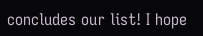concludes our list! I hope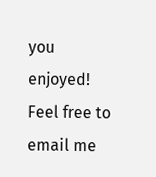you enjoyed! Feel free to email me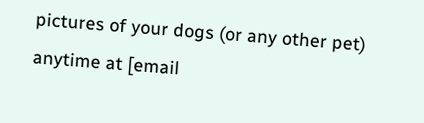pictures of your dogs (or any other pet) anytime at [email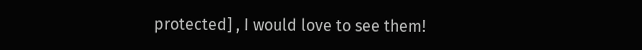protected] , I would love to see them!